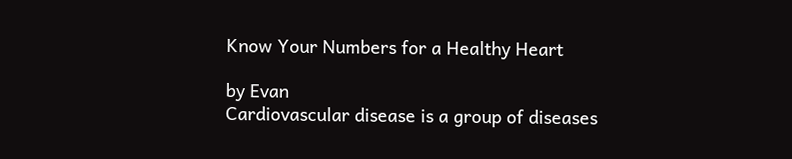Know Your Numbers for a Healthy Heart

by Evan
Cardiovascular disease is a group of diseases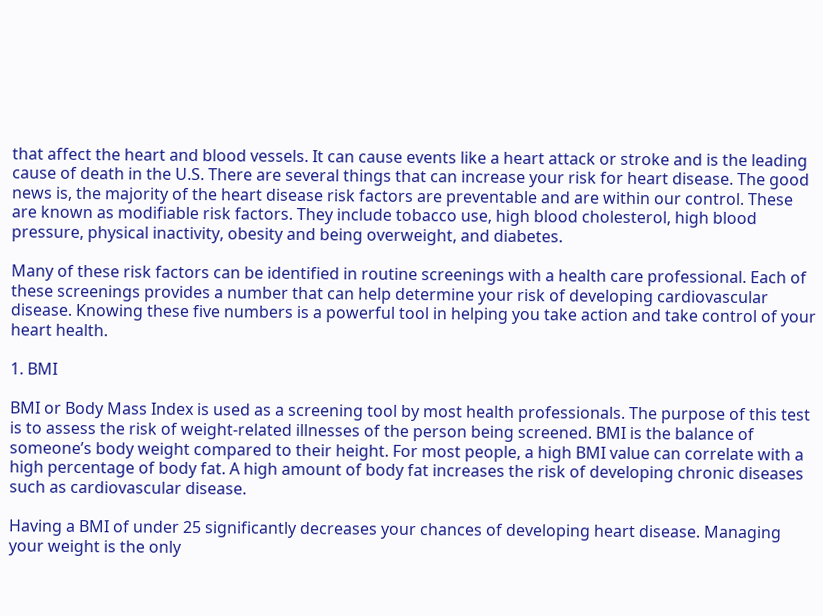that affect the heart and blood vessels. It can cause events like a heart attack or stroke and is the leading cause of death in the U.S. There are several things that can increase your risk for heart disease. The good news is, the majority of the heart disease risk factors are preventable and are within our control. These are known as modifiable risk factors. They include tobacco use, high blood cholesterol, high blood pressure, physical inactivity, obesity and being overweight, and diabetes.

Many of these risk factors can be identified in routine screenings with a health care professional. Each of these screenings provides a number that can help determine your risk of developing cardiovascular disease. Knowing these five numbers is a powerful tool in helping you take action and take control of your heart health.

1. BMI

BMI or Body Mass Index is used as a screening tool by most health professionals. The purpose of this test is to assess the risk of weight-related illnesses of the person being screened. BMI is the balance of someone’s body weight compared to their height. For most people, a high BMI value can correlate with a high percentage of body fat. A high amount of body fat increases the risk of developing chronic diseases such as cardiovascular disease.

Having a BMI of under 25 significantly decreases your chances of developing heart disease. Managing your weight is the only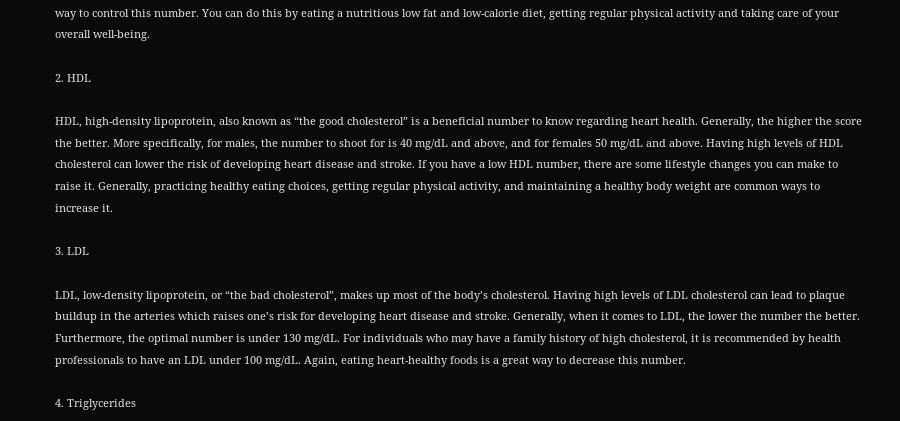way to control this number. You can do this by eating a nutritious low fat and low-calorie diet, getting regular physical activity and taking care of your overall well-being.

2. HDL

HDL, high-density lipoprotein, also known as “the good cholesterol” is a beneficial number to know regarding heart health. Generally, the higher the score the better. More specifically, for males, the number to shoot for is 40 mg/dL and above, and for females 50 mg/dL and above. Having high levels of HDL cholesterol can lower the risk of developing heart disease and stroke. If you have a low HDL number, there are some lifestyle changes you can make to raise it. Generally, practicing healthy eating choices, getting regular physical activity, and maintaining a healthy body weight are common ways to increase it.

3. LDL

LDL, low-density lipoprotein, or “the bad cholesterol”, makes up most of the body’s cholesterol. Having high levels of LDL cholesterol can lead to plaque buildup in the arteries which raises one’s risk for developing heart disease and stroke. Generally, when it comes to LDL, the lower the number the better. Furthermore, the optimal number is under 130 mg/dL. For individuals who may have a family history of high cholesterol, it is recommended by health professionals to have an LDL under 100 mg/dL. Again, eating heart-healthy foods is a great way to decrease this number.

4. Triglycerides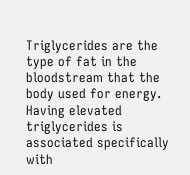Triglycerides are the type of fat in the bloodstream that the body used for energy. Having elevated triglycerides is associated specifically with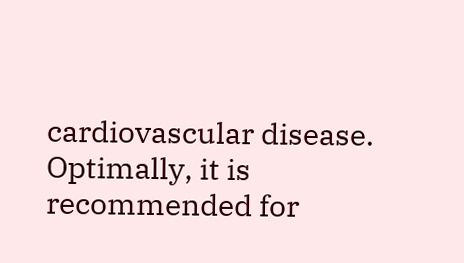cardiovascular disease. Optimally, it is recommended for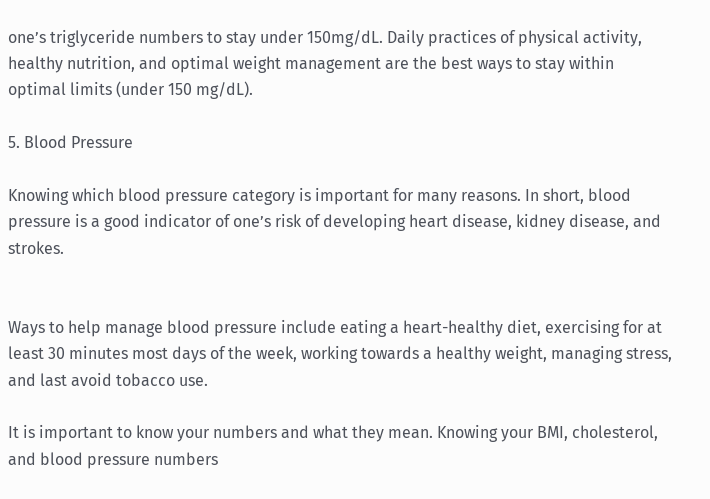one’s triglyceride numbers to stay under 150mg/dL. Daily practices of physical activity, healthy nutrition, and optimal weight management are the best ways to stay within optimal limits (under 150 mg/dL).

5. Blood Pressure

Knowing which blood pressure category is important for many reasons. In short, blood pressure is a good indicator of one’s risk of developing heart disease, kidney disease, and strokes.


Ways to help manage blood pressure include eating a heart-healthy diet, exercising for at least 30 minutes most days of the week, working towards a healthy weight, managing stress, and last avoid tobacco use.

It is important to know your numbers and what they mean. Knowing your BMI, cholesterol, and blood pressure numbers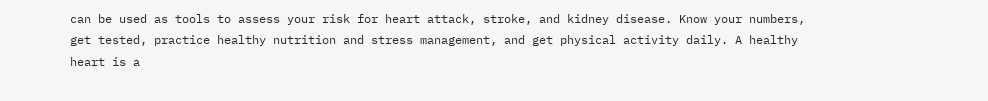can be used as tools to assess your risk for heart attack, stroke, and kidney disease. Know your numbers, get tested, practice healthy nutrition and stress management, and get physical activity daily. A healthy heart is a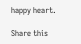happy heart.

Share this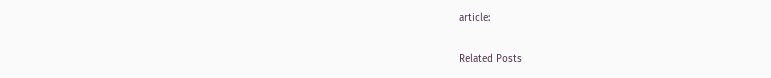article:

Related Posts